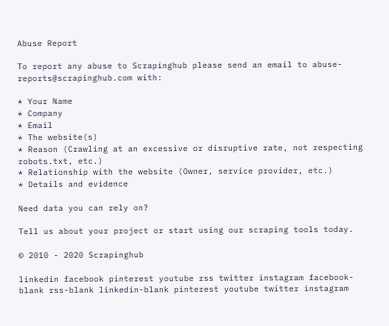Abuse Report

To report any abuse to Scrapinghub please send an email to abuse-reports@scrapinghub.com with:

* Your Name
* Company
* Email
* The website(s)
* Reason (Crawling at an excessive or disruptive rate, not respecting robots.txt, etc.)
* Relationship with the website (Owner, service provider, etc.)
* Details and evidence

Need data you can rely on?

Tell us about your project or start using our scraping tools today.

© 2010 - 2020 Scrapinghub

linkedin facebook pinterest youtube rss twitter instagram facebook-blank rss-blank linkedin-blank pinterest youtube twitter instagram